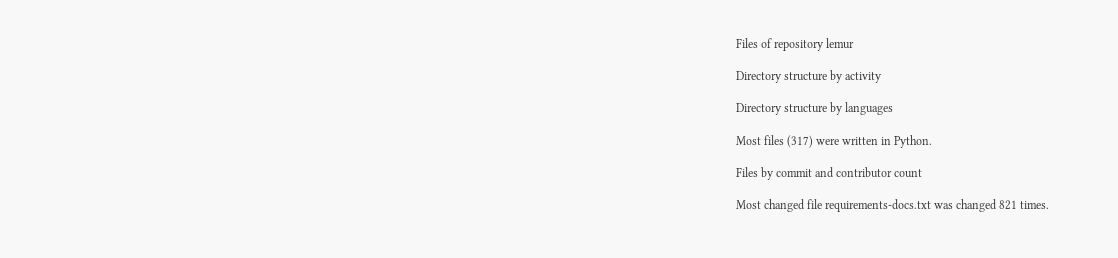Files of repository lemur

Directory structure by activity

Directory structure by languages

Most files (317) were written in Python.

Files by commit and contributor count

Most changed file requirements-docs.txt was changed 821 times.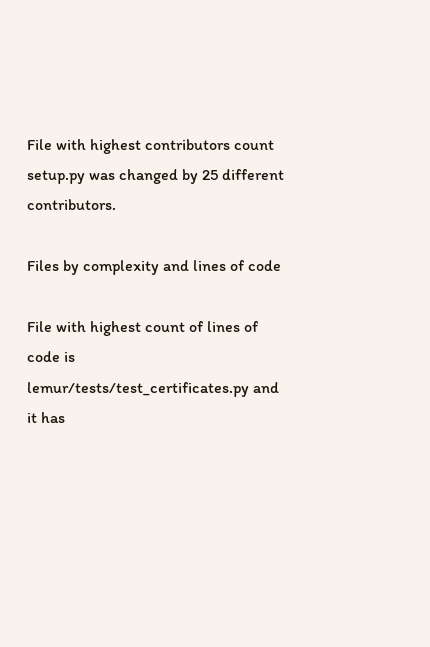File with highest contributors count setup.py was changed by 25 different contributors.

Files by complexity and lines of code

File with highest count of lines of code is lemur/tests/test_certificates.py and it has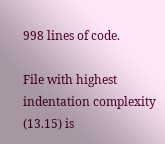998 lines of code.

File with highest indentation complexity (13.15) is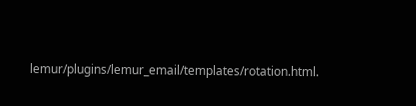lemur/plugins/lemur_email/templates/rotation.html.